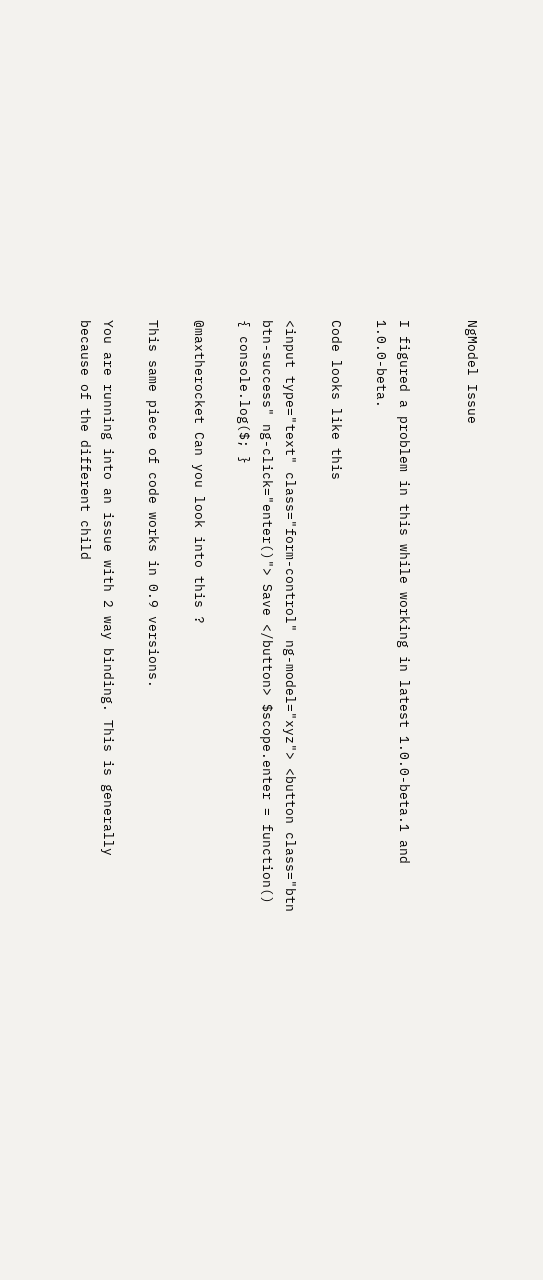NgModel Issue


I figured a problem in this while working in latest 1.0.0-beta.1 and 1.0.0-beta.

Code looks like this

<input type="text" class="form-control" ng-model="xyz"> <button class="btn btn-success" ng-click="enter()"> Save </button> $scope.enter = function() { console.log($; }

@maxtherocket Can you look into this ?

This same piece of code works in 0.9 versions.

You are running into an issue with 2 way binding. This is generally because of the different child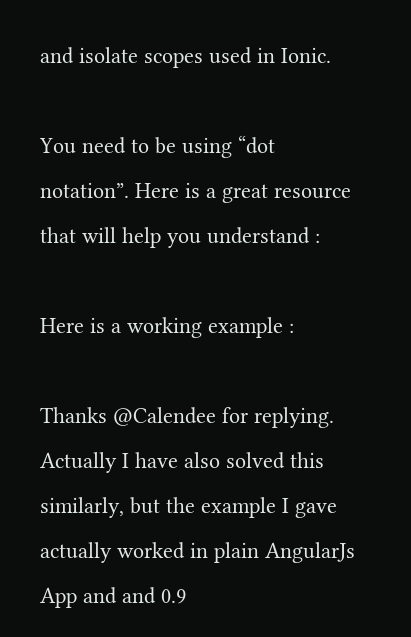and isolate scopes used in Ionic.

You need to be using “dot notation”. Here is a great resource that will help you understand :

Here is a working example :

Thanks @Calendee for replying.
Actually I have also solved this similarly, but the example I gave actually worked in plain AngularJs App and and 0.9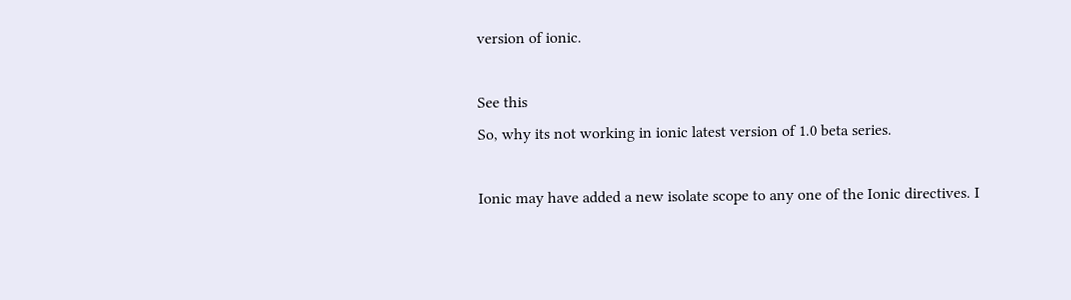version of ionic.

See this
So, why its not working in ionic latest version of 1.0 beta series.

Ionic may have added a new isolate scope to any one of the Ionic directives. I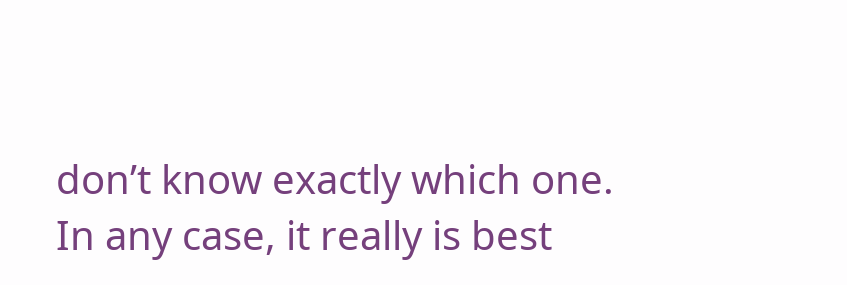don’t know exactly which one. In any case, it really is best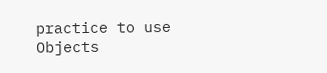practice to use Objects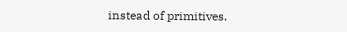instead of primitives.